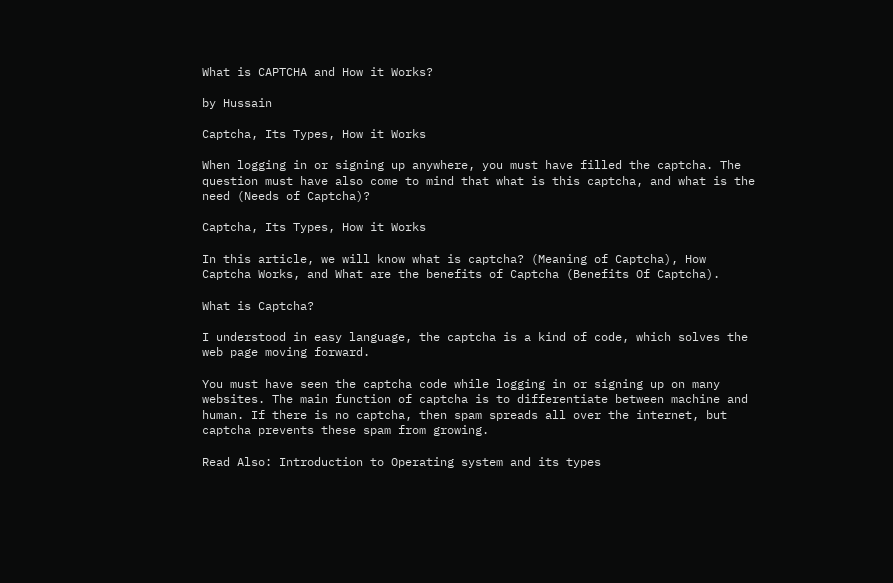What is CAPTCHA and How it Works?

by Hussain

Captcha, Its Types, How it Works

When logging in or signing up anywhere, you must have filled the captcha. The question must have also come to mind that what is this captcha, and what is the need (Needs of Captcha)?

Captcha, Its Types, How it Works

In this article, we will know what is captcha? (Meaning of Captcha), How Captcha Works, and What are the benefits of Captcha (Benefits Of Captcha).

What is Captcha?

I understood in easy language, the captcha is a kind of code, which solves the web page moving forward.

You must have seen the captcha code while logging in or signing up on many websites. The main function of captcha is to differentiate between machine and human. If there is no captcha, then spam spreads all over the internet, but captcha prevents these spam from growing.

Read Also: Introduction to Operating system and its types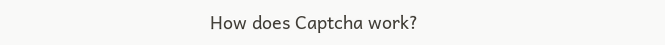How does Captcha work?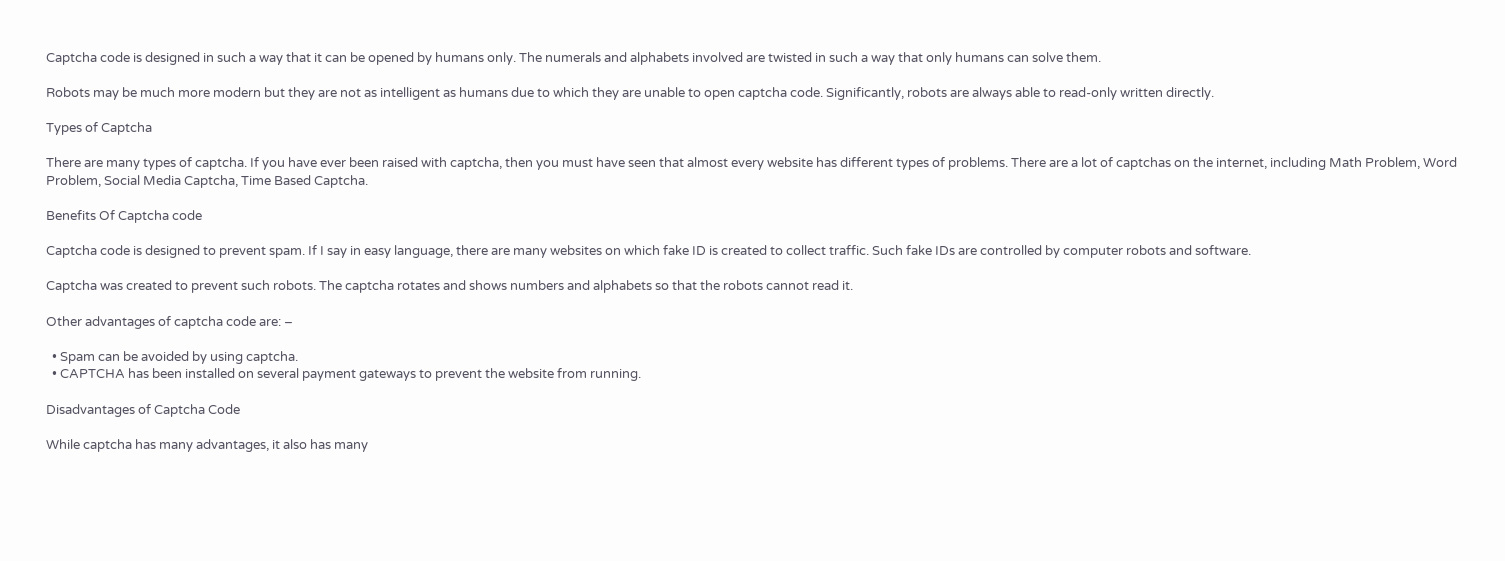Captcha code is designed in such a way that it can be opened by humans only. The numerals and alphabets involved are twisted in such a way that only humans can solve them.

Robots may be much more modern but they are not as intelligent as humans due to which they are unable to open captcha code. Significantly, robots are always able to read-only written directly.

Types of Captcha

There are many types of captcha. If you have ever been raised with captcha, then you must have seen that almost every website has different types of problems. There are a lot of captchas on the internet, including Math Problem, Word Problem, Social Media Captcha, Time Based Captcha.

Benefits Of Captcha code

Captcha code is designed to prevent spam. If I say in easy language, there are many websites on which fake ID is created to collect traffic. Such fake IDs are controlled by computer robots and software.

Captcha was created to prevent such robots. The captcha rotates and shows numbers and alphabets so that the robots cannot read it.

Other advantages of captcha code are: –

  • Spam can be avoided by using captcha.
  • CAPTCHA has been installed on several payment gateways to prevent the website from running.

Disadvantages of Captcha Code

While captcha has many advantages, it also has many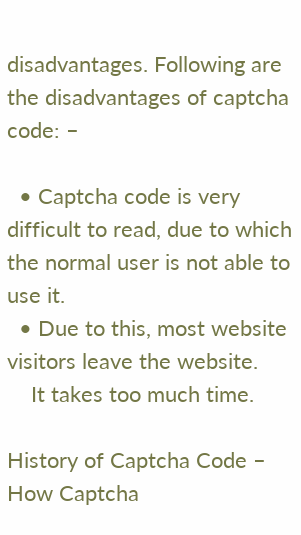disadvantages. Following are the disadvantages of captcha code: –

  • Captcha code is very difficult to read, due to which the normal user is not able to use it.
  • Due to this, most website visitors leave the website.
    It takes too much time.

History of Captcha Code – How Captcha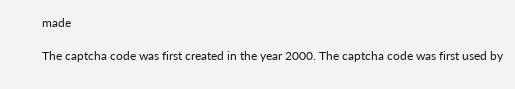made

The captcha code was first created in the year 2000. The captcha code was first used by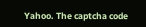Yahoo. The captcha code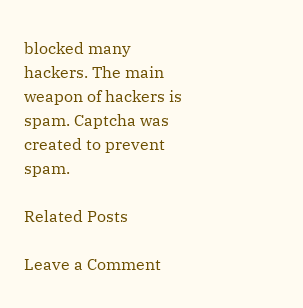blocked many hackers. The main weapon of hackers is spam. Captcha was created to prevent spam.

Related Posts

Leave a Comment